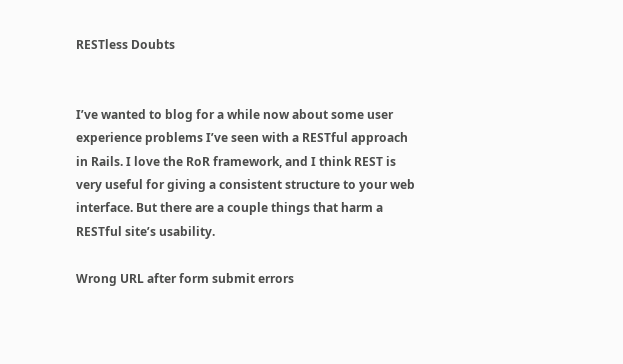RESTless Doubts


I’ve wanted to blog for a while now about some user experience problems I’ve seen with a RESTful approach in Rails. I love the RoR framework, and I think REST is very useful for giving a consistent structure to your web interface. But there are a couple things that harm a RESTful site’s usability.

Wrong URL after form submit errors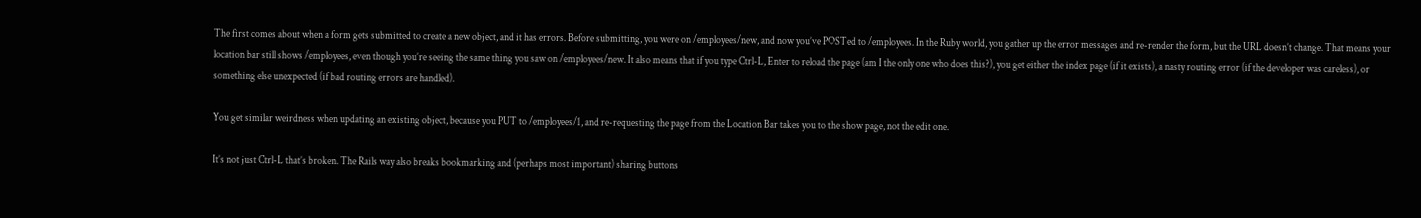The first comes about when a form gets submitted to create a new object, and it has errors. Before submitting, you were on /employees/new, and now you’ve POSTed to /employees. In the Ruby world, you gather up the error messages and re-render the form, but the URL doesn’t change. That means your location bar still shows /employees, even though you’re seeing the same thing you saw on /employees/new. It also means that if you type Ctrl-L, Enter to reload the page (am I the only one who does this?), you get either the index page (if it exists), a nasty routing error (if the developer was careless), or something else unexpected (if bad routing errors are handled).

You get similar weirdness when updating an existing object, because you PUT to /employees/1, and re-requesting the page from the Location Bar takes you to the show page, not the edit one.

It’s not just Ctrl-L that’s broken. The Rails way also breaks bookmarking and (perhaps most important) sharing buttons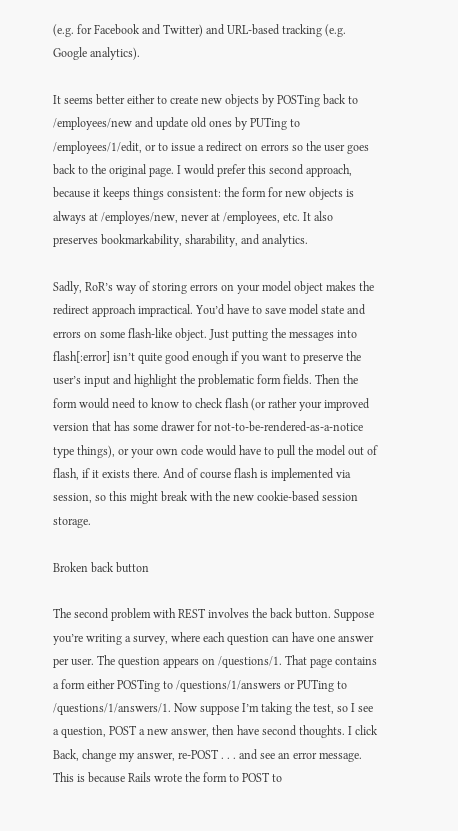(e.g. for Facebook and Twitter) and URL-based tracking (e.g. Google analytics).

It seems better either to create new objects by POSTing back to /employees/new and update old ones by PUTing to /employees/1/edit, or to issue a redirect on errors so the user goes back to the original page. I would prefer this second approach, because it keeps things consistent: the form for new objects is always at /employes/new, never at /employees, etc. It also preserves bookmarkability, sharability, and analytics.

Sadly, RoR’s way of storing errors on your model object makes the redirect approach impractical. You’d have to save model state and errors on some flash-like object. Just putting the messages into flash[:error] isn’t quite good enough if you want to preserve the user’s input and highlight the problematic form fields. Then the form would need to know to check flash (or rather your improved version that has some drawer for not-to-be-rendered-as-a-notice type things), or your own code would have to pull the model out of flash, if it exists there. And of course flash is implemented via session, so this might break with the new cookie-based session storage.

Broken back button

The second problem with REST involves the back button. Suppose you’re writing a survey, where each question can have one answer per user. The question appears on /questions/1. That page contains a form either POSTing to /questions/1/answers or PUTing to /questions/1/answers/1. Now suppose I’m taking the test, so I see a question, POST a new answer, then have second thoughts. I click Back, change my answer, re-POST . . . and see an error message. This is because Rails wrote the form to POST to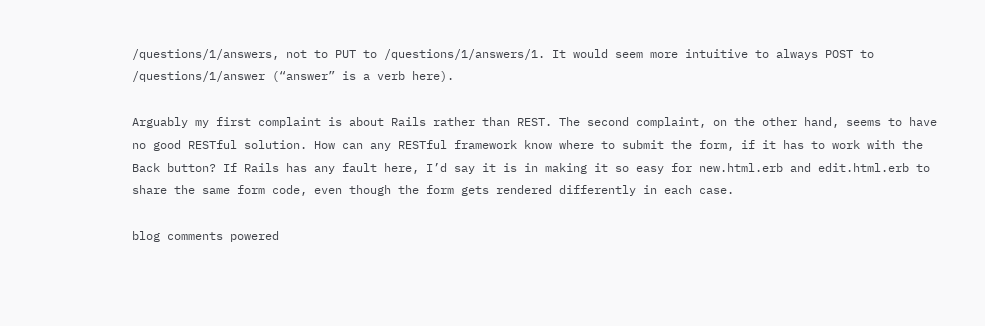/questions/1/answers, not to PUT to /questions/1/answers/1. It would seem more intuitive to always POST to /questions/1/answer (“answer” is a verb here).

Arguably my first complaint is about Rails rather than REST. The second complaint, on the other hand, seems to have no good RESTful solution. How can any RESTful framework know where to submit the form, if it has to work with the Back button? If Rails has any fault here, I’d say it is in making it so easy for new.html.erb and edit.html.erb to share the same form code, even though the form gets rendered differently in each case.

blog comments powered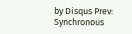by Disqus Prev: Synchronous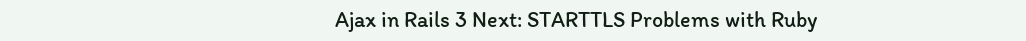Ajax in Rails 3 Next: STARTTLS Problems with Ruby